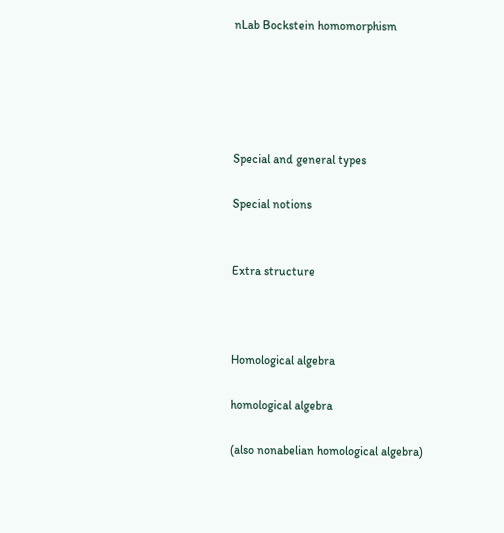nLab Bockstein homomorphism





Special and general types

Special notions


Extra structure



Homological algebra

homological algebra

(also nonabelian homological algebra)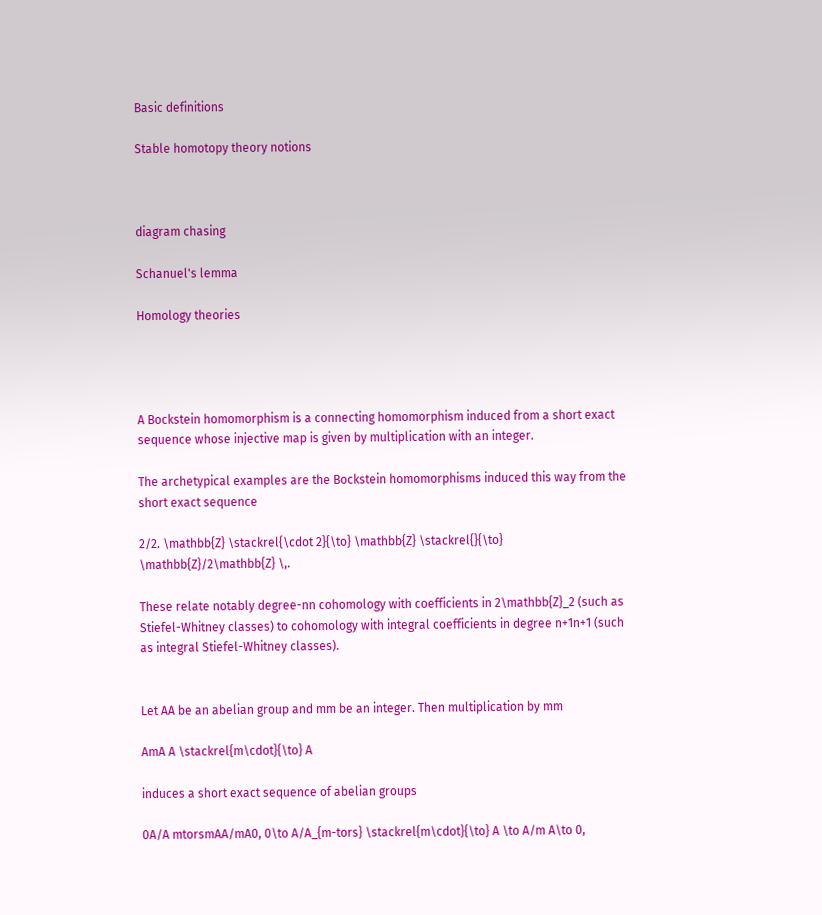Basic definitions

Stable homotopy theory notions



diagram chasing

Schanuel's lemma

Homology theories




A Bockstein homomorphism is a connecting homomorphism induced from a short exact sequence whose injective map is given by multiplication with an integer.

The archetypical examples are the Bockstein homomorphisms induced this way from the short exact sequence

2/2. \mathbb{Z} \stackrel{\cdot 2}{\to} \mathbb{Z} \stackrel{}{\to} \mathbb{Z}/2\mathbb{Z} \,.

These relate notably degree-nn cohomology with coefficients in 2\mathbb{Z}_2 (such as Stiefel-Whitney classes) to cohomology with integral coefficients in degree n+1n+1 (such as integral Stiefel-Whitney classes).


Let AA be an abelian group and mm be an integer. Then multiplication by mm

AmA A \stackrel{m\cdot}{\to} A

induces a short exact sequence of abelian groups

0A/A mtorsmAA/mA0, 0\to A/A_{m-tors} \stackrel{m\cdot}{\to} A \to A/m A\to 0,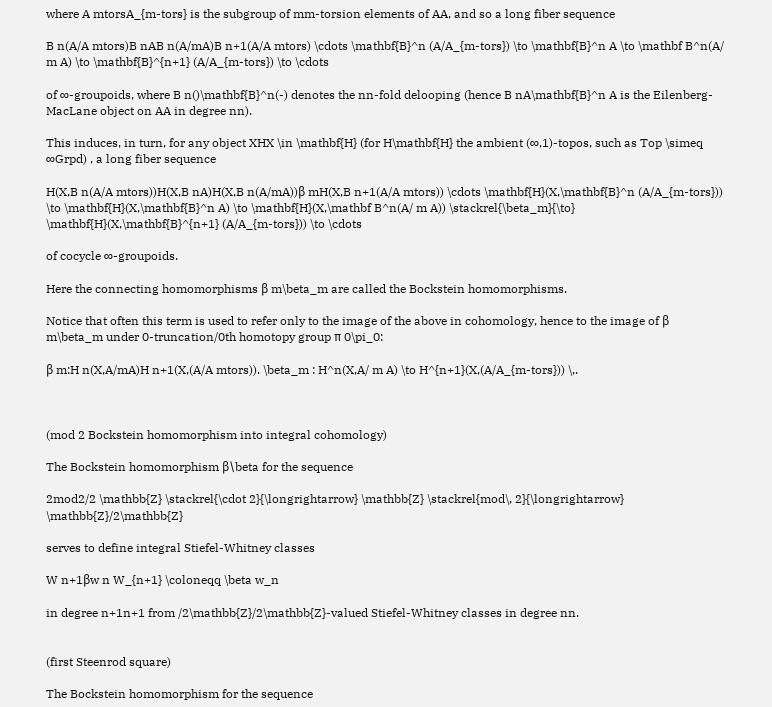where A mtorsA_{m-tors} is the subgroup of mm-torsion elements of AA, and so a long fiber sequence

B n(A/A mtors)B nAB n(A/mA)B n+1(A/A mtors) \cdots \mathbf{B}^n (A/A_{m-tors}) \to \mathbf{B}^n A \to \mathbf B^n(A/ m A) \to \mathbf{B}^{n+1} (A/A_{m-tors}) \to \cdots

of ∞-groupoids, where B n()\mathbf{B}^n(-) denotes the nn-fold delooping (hence B nA\mathbf{B}^n A is the Eilenberg-MacLane object on AA in degree nn).

This induces, in turn, for any object XHX \in \mathbf{H} (for H\mathbf{H} the ambient (∞,1)-topos, such as Top \simeq ∞Grpd) , a long fiber sequence

H(X,B n(A/A mtors))H(X,B nA)H(X,B n(A/mA))β mH(X,B n+1(A/A mtors)) \cdots \mathbf{H}(X,\mathbf{B}^n (A/A_{m-tors})) \to \mathbf{H}(X,\mathbf{B}^n A) \to \mathbf{H}(X,\mathbf B^n(A/ m A)) \stackrel{\beta_m}{\to} \mathbf{H}(X,\mathbf{B}^{n+1} (A/A_{m-tors})) \to \cdots

of cocycle ∞-groupoids.

Here the connecting homomorphisms β m\beta_m are called the Bockstein homomorphisms.

Notice that often this term is used to refer only to the image of the above in cohomology, hence to the image of β m\beta_m under 0-truncation/0th homotopy group π 0\pi_0:

β m:H n(X,A/mA)H n+1(X,(A/A mtors)). \beta_m : H^n(X,A/ m A) \to H^{n+1}(X,(A/A_{m-tors})) \,.



(mod 2 Bockstein homomorphism into integral cohomology)

The Bockstein homomorphism β\beta for the sequence

2mod2/2 \mathbb{Z} \stackrel{\cdot 2}{\longrightarrow} \mathbb{Z} \stackrel{mod\, 2}{\longrightarrow} \mathbb{Z}/2\mathbb{Z}

serves to define integral Stiefel-Whitney classes

W n+1βw n W_{n+1} \coloneqq \beta w_n

in degree n+1n+1 from /2\mathbb{Z}/2\mathbb{Z}-valued Stiefel-Whitney classes in degree nn.


(first Steenrod square)

The Bockstein homomorphism for the sequence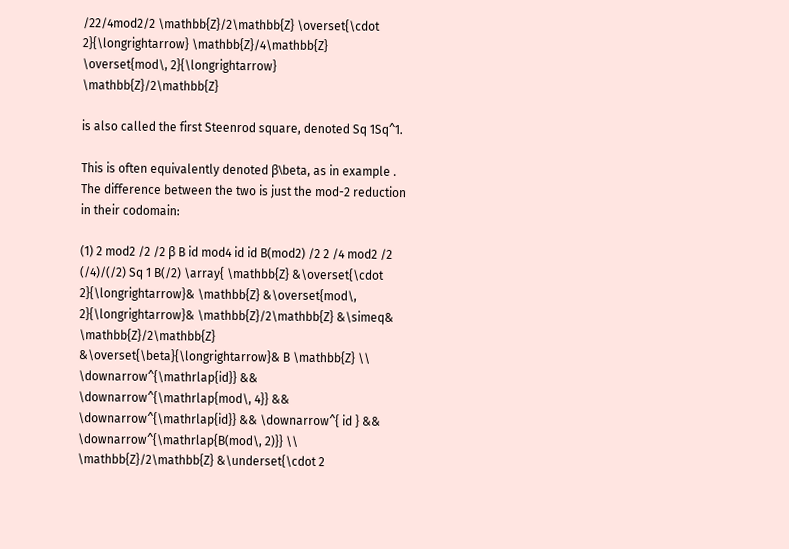/22/4mod2/2 \mathbb{Z}/2\mathbb{Z} \overset{\cdot 2}{\longrightarrow} \mathbb{Z}/4\mathbb{Z} \overset{mod\, 2}{\longrightarrow} \mathbb{Z}/2\mathbb{Z}

is also called the first Steenrod square, denoted Sq 1Sq^1.

This is often equivalently denoted β\beta, as in example . The difference between the two is just the mod-2 reduction in their codomain:

(1) 2 mod2 /2 /2 β B id mod4 id id B(mod2) /2 2 /4 mod2 /2 (/4)/(/2) Sq 1 B(/2) \array{ \mathbb{Z} &\overset{\cdot 2}{\longrightarrow}& \mathbb{Z} &\overset{mod\, 2}{\longrightarrow}& \mathbb{Z}/2\mathbb{Z} &\simeq& \mathbb{Z}/2\mathbb{Z} &\overset{\beta}{\longrightarrow}& B \mathbb{Z} \\ \downarrow^{\mathrlap{id}} && \downarrow^{\mathrlap{mod\, 4}} && \downarrow^{\mathrlap{id}} && \downarrow^{ id } && \downarrow^{\mathrlap{B(mod\, 2)}} \\ \mathbb{Z}/2\mathbb{Z} &\underset{\cdot 2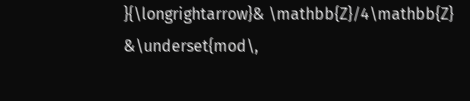}{\longrightarrow}& \mathbb{Z}/4\mathbb{Z} &\underset{mod\,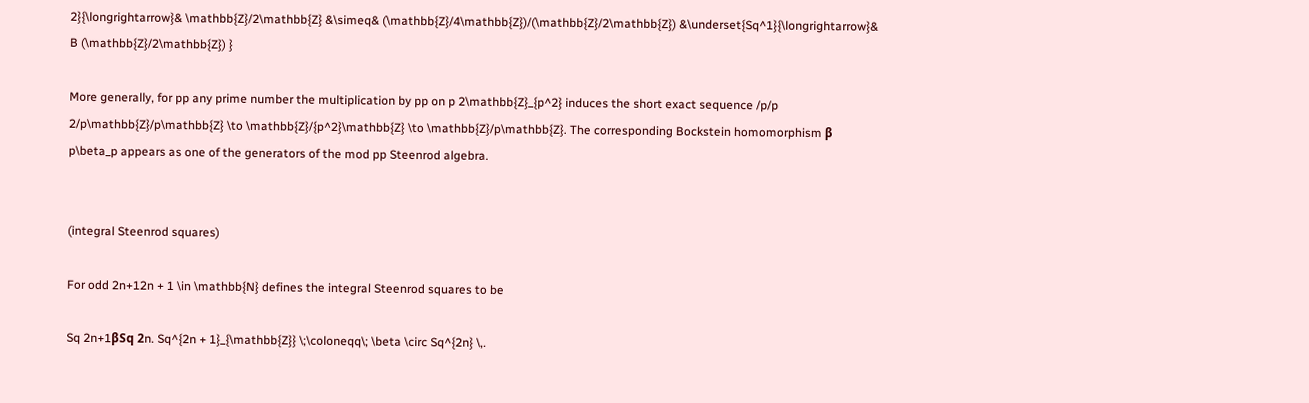2}{\longrightarrow}& \mathbb{Z}/2\mathbb{Z} &\simeq& (\mathbb{Z}/4\mathbb{Z})/(\mathbb{Z}/2\mathbb{Z}) &\underset{Sq^1}{\longrightarrow}& B (\mathbb{Z}/2\mathbb{Z}) }

More generally, for pp any prime number the multiplication by pp on p 2\mathbb{Z}_{p^2} induces the short exact sequence /p/p 2/p\mathbb{Z}/p\mathbb{Z} \to \mathbb{Z}/{p^2}\mathbb{Z} \to \mathbb{Z}/p\mathbb{Z}. The corresponding Bockstein homomorphism β p\beta_p appears as one of the generators of the mod pp Steenrod algebra.


(integral Steenrod squares)

For odd 2n+12n + 1 \in \mathbb{N} defines the integral Steenrod squares to be

Sq 2n+1βSq 2n. Sq^{2n + 1}_{\mathbb{Z}} \;\coloneqq\; \beta \circ Sq^{2n} \,.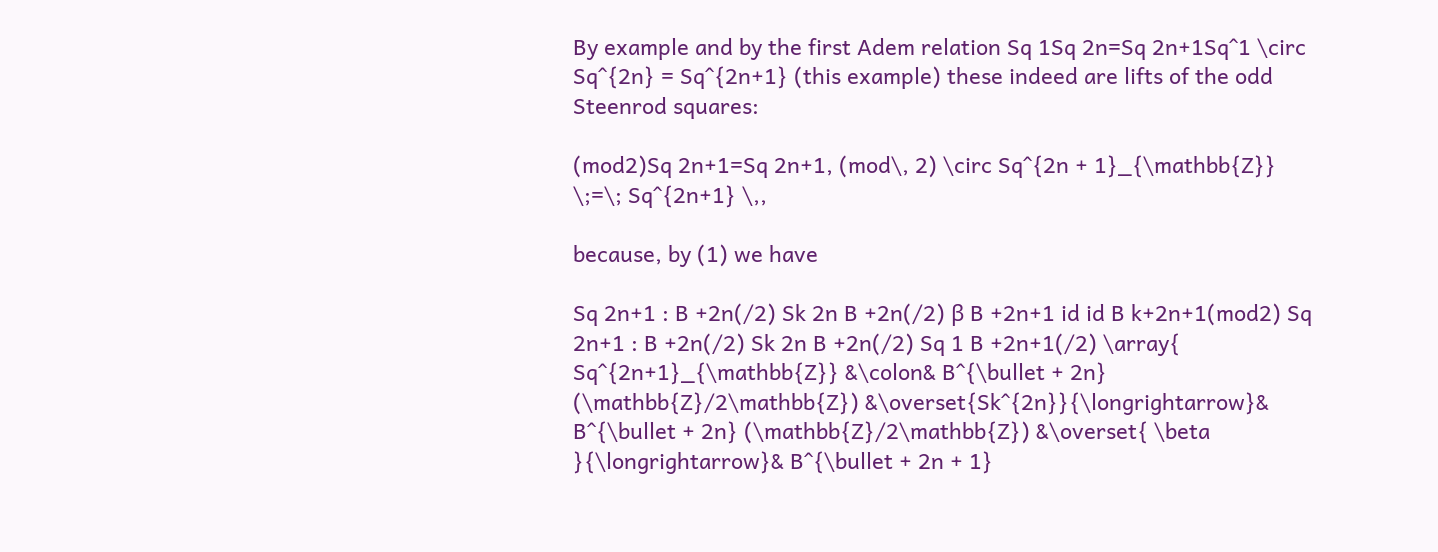By example and by the first Adem relation Sq 1Sq 2n=Sq 2n+1Sq^1 \circ Sq^{2n} = Sq^{2n+1} (this example) these indeed are lifts of the odd Steenrod squares:

(mod2)Sq 2n+1=Sq 2n+1, (mod\, 2) \circ Sq^{2n + 1}_{\mathbb{Z}} \;=\; Sq^{2n+1} \,,

because, by (1) we have

Sq 2n+1 : B +2n(/2) Sk 2n B +2n(/2) β B +2n+1 id id B k+2n+1(mod2) Sq 2n+1 : B +2n(/2) Sk 2n B +2n(/2) Sq 1 B +2n+1(/2) \array{ Sq^{2n+1}_{\mathbb{Z}} &\colon& B^{\bullet + 2n} (\mathbb{Z}/2\mathbb{Z}) &\overset{Sk^{2n}}{\longrightarrow}& B^{\bullet + 2n} (\mathbb{Z}/2\mathbb{Z}) &\overset{ \beta }{\longrightarrow}& B^{\bullet + 2n + 1}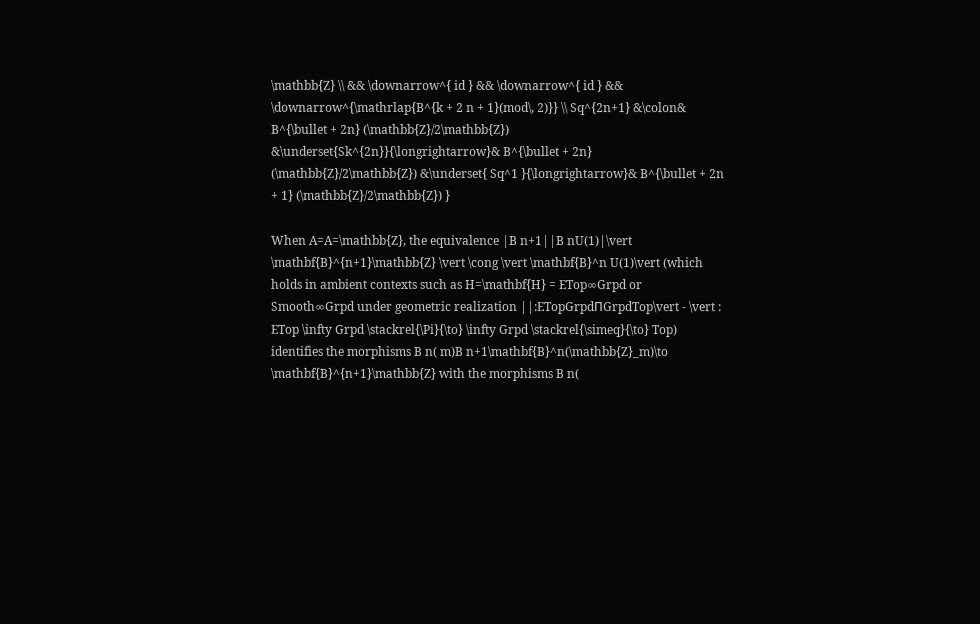\mathbb{Z} \\ && \downarrow^{ id } && \downarrow^{ id } && \downarrow^{\mathrlap{B^{k + 2 n + 1}(mod\, 2)}} \\ Sq^{2n+1} &\colon& B^{\bullet + 2n} (\mathbb{Z}/2\mathbb{Z}) &\underset{Sk^{2n}}{\longrightarrow}& B^{\bullet + 2n} (\mathbb{Z}/2\mathbb{Z}) &\underset{ Sq^1 }{\longrightarrow}& B^{\bullet + 2n + 1} (\mathbb{Z}/2\mathbb{Z}) }

When A=A=\mathbb{Z}, the equivalence |B n+1||B nU(1)|\vert \mathbf{B}^{n+1}\mathbb{Z} \vert \cong \vert \mathbf{B}^n U(1)\vert (which holds in ambient contexts such as H=\mathbf{H} = ETop∞Grpd or Smooth∞Grpd under geometric realization ||:ETopGrpdΠGrpdTop\vert - \vert : ETop \infty Grpd \stackrel{\Pi}{\to} \infty Grpd \stackrel{\simeq}{\to} Top) identifies the morphisms B n( m)B n+1\mathbf{B}^n(\mathbb{Z}_m)\to \mathbf{B}^{n+1}\mathbb{Z} with the morphisms B n(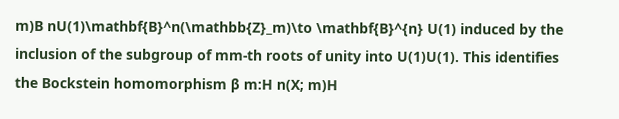m)B nU(1)\mathbf{B}^n(\mathbb{Z}_m)\to \mathbf{B}^{n} U(1) induced by the inclusion of the subgroup of mm-th roots of unity into U(1)U(1). This identifies the Bockstein homomorphism β m:H n(X; m)H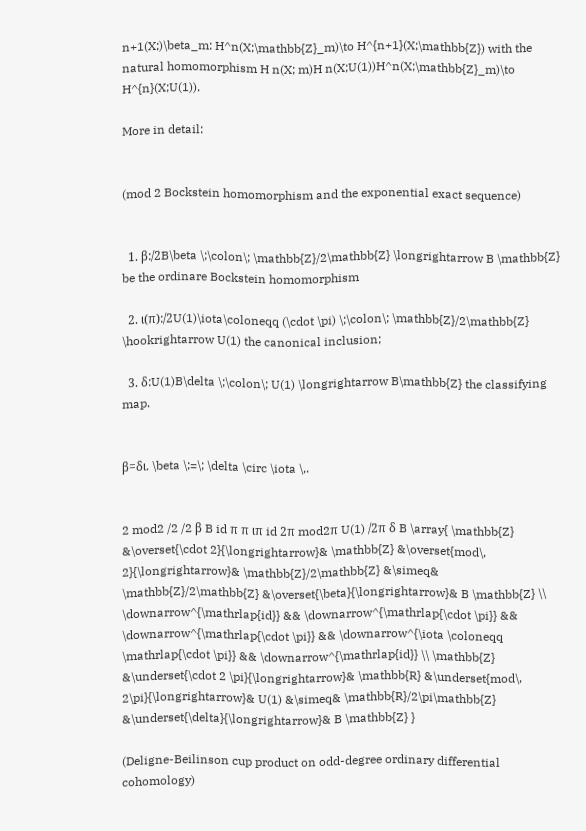n+1(X;)\beta_m: H^n(X;\mathbb{Z}_m)\to H^{n+1}(X;\mathbb{Z}) with the natural homomorphism H n(X; m)H n(X;U(1))H^n(X;\mathbb{Z}_m)\to H^{n}(X;U(1)).

More in detail:


(mod 2 Bockstein homomorphism and the exponential exact sequence)


  1. β:/2B\beta \;\colon\; \mathbb{Z}/2\mathbb{Z} \longrightarrow B \mathbb{Z} be the ordinare Bockstein homomorphism

  2. ι(π):/2U(1)\iota\coloneqq (\cdot \pi) \;\colon\; \mathbb{Z}/2\mathbb{Z} \hookrightarrow U(1) the canonical inclusion;

  3. δ:U(1)B\delta \;\colon\; U(1) \longrightarrow B\mathbb{Z} the classifying map.


β=δι. \beta \;=\; \delta \circ \iota \,.


2 mod2 /2 /2 β B id π π ιπ id 2π mod2π U(1) /2π δ B \array{ \mathbb{Z} &\overset{\cdot 2}{\longrightarrow}& \mathbb{Z} &\overset{mod\, 2}{\longrightarrow}& \mathbb{Z}/2\mathbb{Z} &\simeq& \mathbb{Z}/2\mathbb{Z} &\overset{\beta}{\longrightarrow}& B \mathbb{Z} \\ \downarrow^{\mathrlap{id}} && \downarrow^{\mathrlap{\cdot \pi}} && \downarrow^{\mathrlap{\cdot \pi}} && \downarrow^{\iota \coloneqq \mathrlap{\cdot \pi}} && \downarrow^{\mathrlap{id}} \\ \mathbb{Z} &\underset{\cdot 2 \pi}{\longrightarrow}& \mathbb{R} &\underset{mod\, 2\pi}{\longrightarrow}& U(1) &\simeq& \mathbb{R}/2\pi\mathbb{Z} &\underset{\delta}{\longrightarrow}& B \mathbb{Z} }

(Deligne-Beilinson cup product on odd-degree ordinary differential cohomology)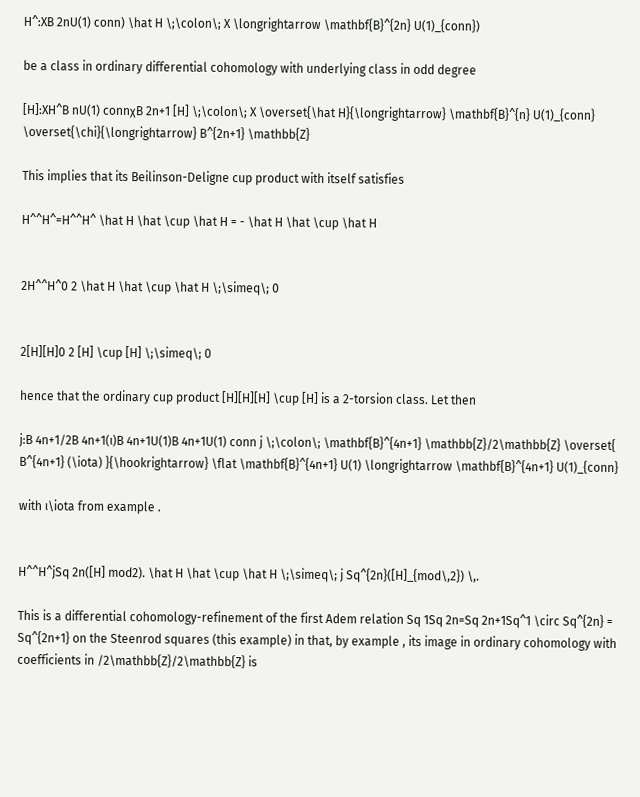H^:XB 2nU(1) conn) \hat H \;\colon\; X \longrightarrow \mathbf{B}^{2n} U(1)_{conn})

be a class in ordinary differential cohomology with underlying class in odd degree

[H]:XH^B nU(1) connχB 2n+1 [H] \;\colon\; X \overset{\hat H}{\longrightarrow} \mathbf{B}^{n} U(1)_{conn} \overset{\chi}{\longrightarrow} B^{2n+1} \mathbb{Z}

This implies that its Beilinson-Deligne cup product with itself satisfies

H^^H^=H^^H^ \hat H \hat \cup \hat H = - \hat H \hat \cup \hat H


2H^^H^0 2 \hat H \hat \cup \hat H \;\simeq\; 0


2[H][H]0 2 [H] \cup [H] \;\simeq\; 0

hence that the ordinary cup product [H][H][H] \cup [H] is a 2-torsion class. Let then

j:B 4n+1/2B 4n+1(ι)B 4n+1U(1)B 4n+1U(1) conn j \;\colon\; \mathbf{B}^{4n+1} \mathbb{Z}/2\mathbb{Z} \overset{ B^{4n+1} (\iota) }{\hookrightarrow} \flat \mathbf{B}^{4n+1} U(1) \longrightarrow \mathbf{B}^{4n+1} U(1)_{conn}

with ι\iota from example .


H^^H^jSq 2n([H] mod2). \hat H \hat \cup \hat H \;\simeq\; j Sq^{2n}([H]_{mod\,2}) \,.

This is a differential cohomology-refinement of the first Adem relation Sq 1Sq 2n=Sq 2n+1Sq^1 \circ Sq^{2n} = Sq^{2n+1} on the Steenrod squares (this example) in that, by example , its image in ordinary cohomology with coefficients in /2\mathbb{Z}/2\mathbb{Z} is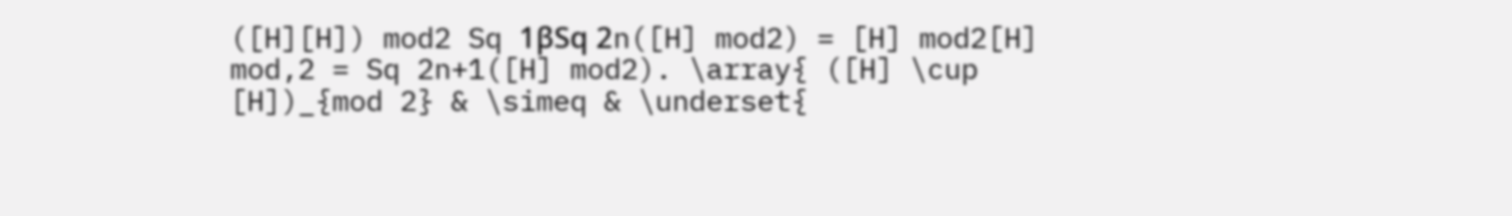([H][H]) mod2 Sq 1βSq 2n([H] mod2) = [H] mod2[H] mod,2 = Sq 2n+1([H] mod2). \array{ ([H] \cup [H])_{mod 2} & \simeq & \underset{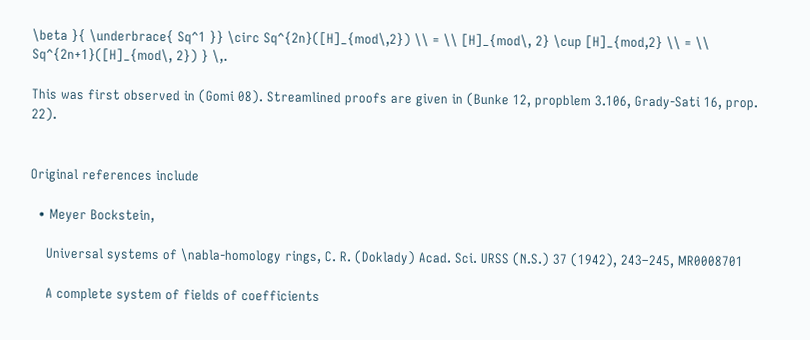\beta }{ \underbrace{ Sq^1 }} \circ Sq^{2n}([H]_{mod\,2}) \\ = \\ [H]_{mod\, 2} \cup [H]_{mod,2} \\ = \\ Sq^{2n+1}([H]_{mod\, 2}) } \,.

This was first observed in (Gomi 08). Streamlined proofs are given in (Bunke 12, propblem 3.106, Grady-Sati 16, prop. 22).


Original references include

  • Meyer Bockstein,

    Universal systems of \nabla-homology rings, C. R. (Doklady) Acad. Sci. URSS (N.S.) 37 (1942), 243–245, MR0008701

    A complete system of fields of coefficients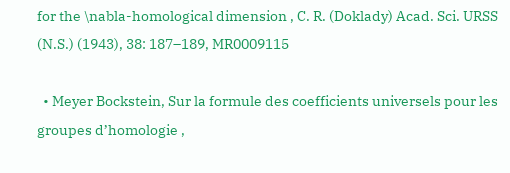for the \nabla-homological dimension , C. R. (Doklady) Acad. Sci. URSS (N.S.) (1943), 38: 187–189, MR0009115

  • Meyer Bockstein, Sur la formule des coefficients universels pour les groupes d’homologie ,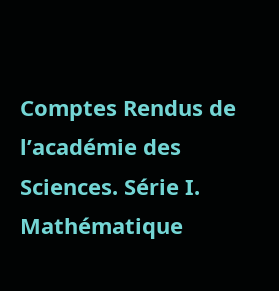Comptes Rendus de l’académie des Sciences. Série I. Mathématique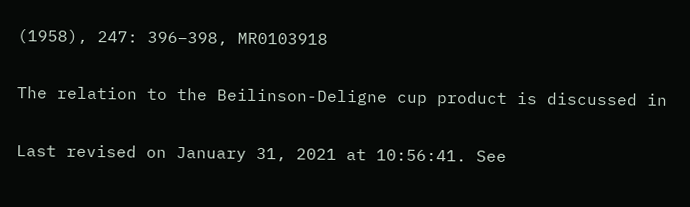(1958), 247: 396–398, MR0103918

The relation to the Beilinson-Deligne cup product is discussed in

Last revised on January 31, 2021 at 10:56:41. See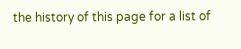the history of this page for a list of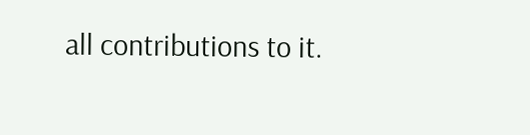all contributions to it.